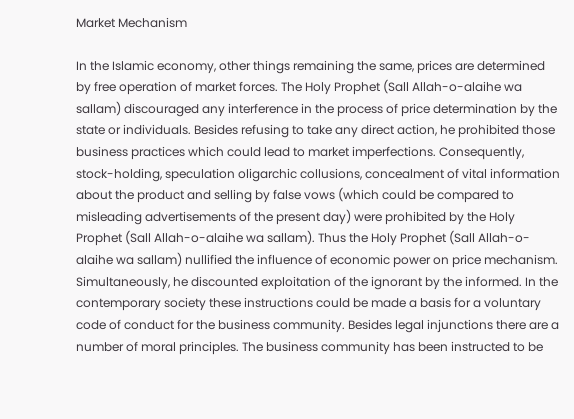Market Mechanism

In the Islamic economy, other things remaining the same, prices are determined by free operation of market forces. The Holy Prophet (Sall Allah-o-alaihe wa sallam) discouraged any interference in the process of price determination by the state or individuals. Besides refusing to take any direct action, he prohibited those business practices which could lead to market imperfections. Consequently, stock-holding, speculation oligarchic collusions, concealment of vital information about the product and selling by false vows (which could be compared to misleading advertisements of the present day) were prohibited by the Holy Prophet (Sall Allah-o-alaihe wa sallam). Thus the Holy Prophet (Sall Allah-o-alaihe wa sallam) nullified the influence of economic power on price mechanism. Simultaneously, he discounted exploitation of the ignorant by the informed. In the contemporary society these instructions could be made a basis for a voluntary code of conduct for the business community. Besides legal injunctions there are a number of moral principles. The business community has been instructed to be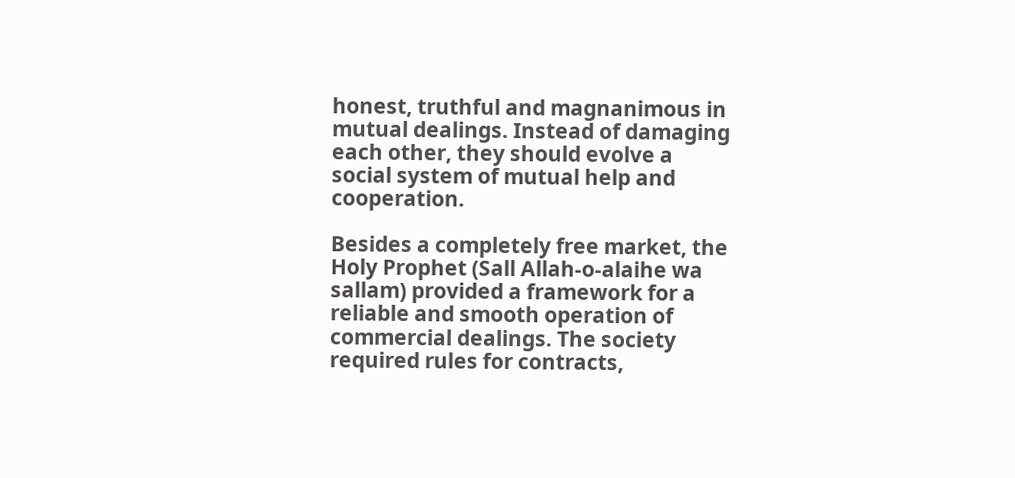honest, truthful and magnanimous in mutual dealings. Instead of damaging each other, they should evolve a social system of mutual help and cooperation.

Besides a completely free market, the Holy Prophet (Sall Allah-o-alaihe wa sallam) provided a framework for a reliable and smooth operation of commercial dealings. The society required rules for contracts,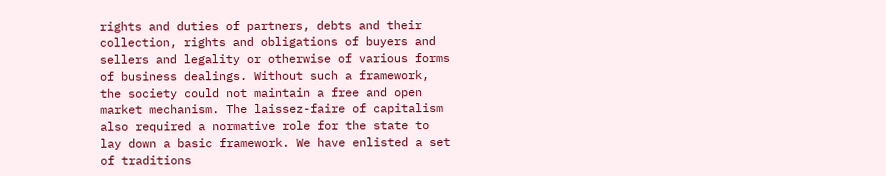rights and duties of partners, debts and their collection, rights and obligations of buyers and sellers and legality or otherwise of various forms of business dealings. Without such a framework, the society could not maintain a free and open market mechanism. The laissez-faire of capitalism also required a normative role for the state to lay down a basic framework. We have enlisted a set of traditions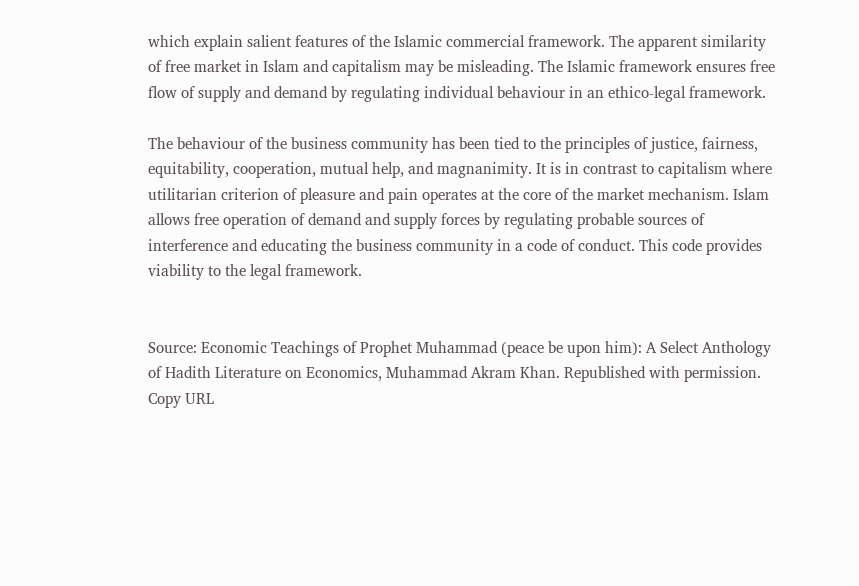which explain salient features of the Islamic commercial framework. The apparent similarity of free market in Islam and capitalism may be misleading. The Islamic framework ensures free flow of supply and demand by regulating individual behaviour in an ethico-legal framework.

The behaviour of the business community has been tied to the principles of justice, fairness, equitability, cooperation, mutual help, and magnanimity. It is in contrast to capitalism where utilitarian criterion of pleasure and pain operates at the core of the market mechanism. Islam allows free operation of demand and supply forces by regulating probable sources of interference and educating the business community in a code of conduct. This code provides viability to the legal framework.


Source: Economic Teachings of Prophet Muhammad (peace be upon him): A Select Anthology of Hadith Literature on Economics, Muhammad Akram Khan. Republished with permission.
Copy URL